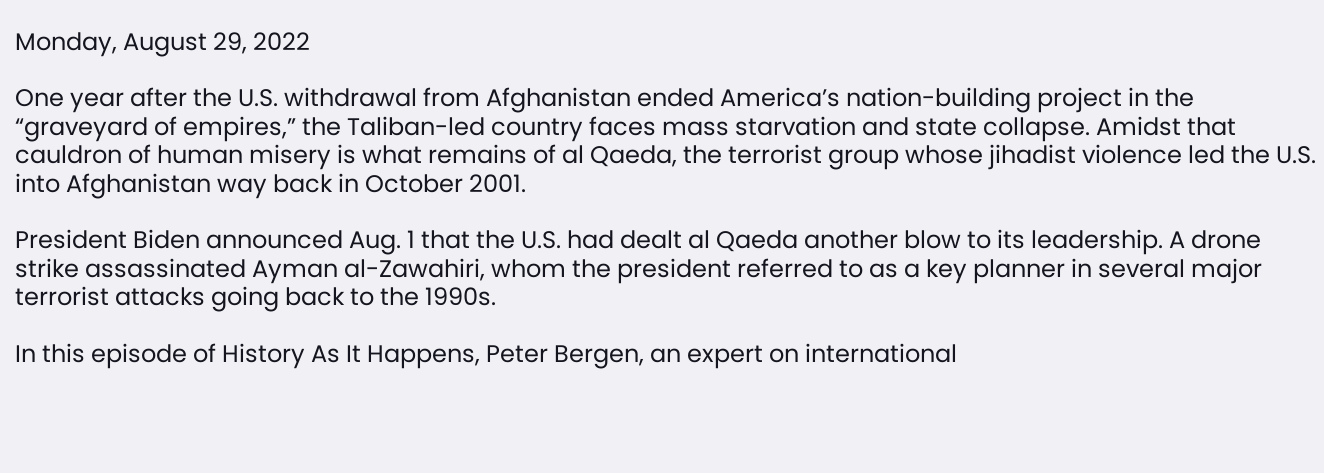Monday, August 29, 2022

One year after the U.S. withdrawal from Afghanistan ended America’s nation-building project in the “graveyard of empires,” the Taliban-led country faces mass starvation and state collapse. Amidst that cauldron of human misery is what remains of al Qaeda, the terrorist group whose jihadist violence led the U.S. into Afghanistan way back in October 2001.

President Biden announced Aug. 1 that the U.S. had dealt al Qaeda another blow to its leadership. A drone strike assassinated Ayman al-Zawahiri, whom the president referred to as a key planner in several major terrorist attacks going back to the 1990s.

In this episode of History As It Happens, Peter Bergen, an expert on international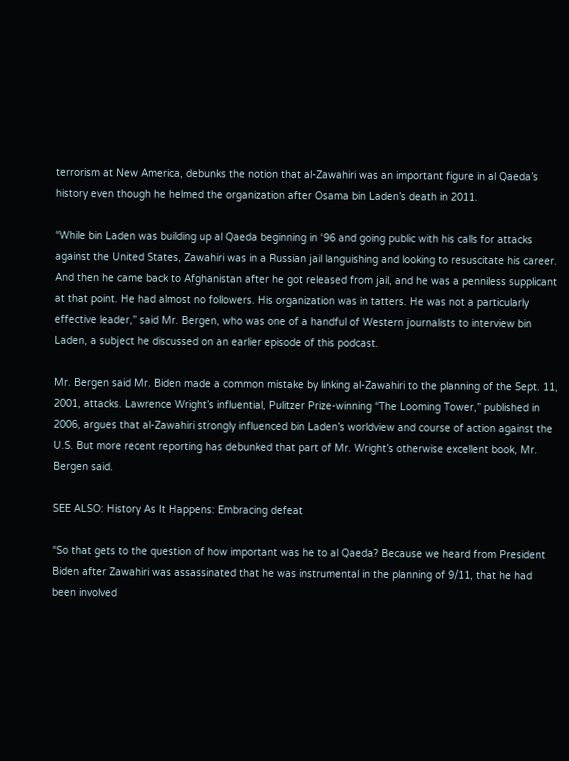terrorism at New America, debunks the notion that al-Zawahiri was an important figure in al Qaeda’s history even though he helmed the organization after Osama bin Laden’s death in 2011.

“While bin Laden was building up al Qaeda beginning in ‘96 and going public with his calls for attacks against the United States, Zawahiri was in a Russian jail languishing and looking to resuscitate his career. And then he came back to Afghanistan after he got released from jail, and he was a penniless supplicant at that point. He had almost no followers. His organization was in tatters. He was not a particularly effective leader,” said Mr. Bergen, who was one of a handful of Western journalists to interview bin Laden, a subject he discussed on an earlier episode of this podcast.

Mr. Bergen said Mr. Biden made a common mistake by linking al-Zawahiri to the planning of the Sept. 11, 2001, attacks. Lawrence Wright’s influential, Pulitzer Prize-winning “The Looming Tower,” published in 2006, argues that al-Zawahiri strongly influenced bin Laden’s worldview and course of action against the U.S. But more recent reporting has debunked that part of Mr. Wright’s otherwise excellent book, Mr. Bergen said.

SEE ALSO: History As It Happens: Embracing defeat

“So that gets to the question of how important was he to al Qaeda? Because we heard from President Biden after Zawahiri was assassinated that he was instrumental in the planning of 9/11, that he had been involved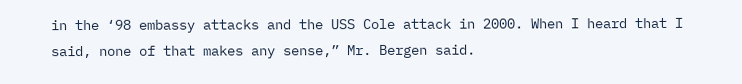in the ‘98 embassy attacks and the USS Cole attack in 2000. When I heard that I said, none of that makes any sense,” Mr. Bergen said.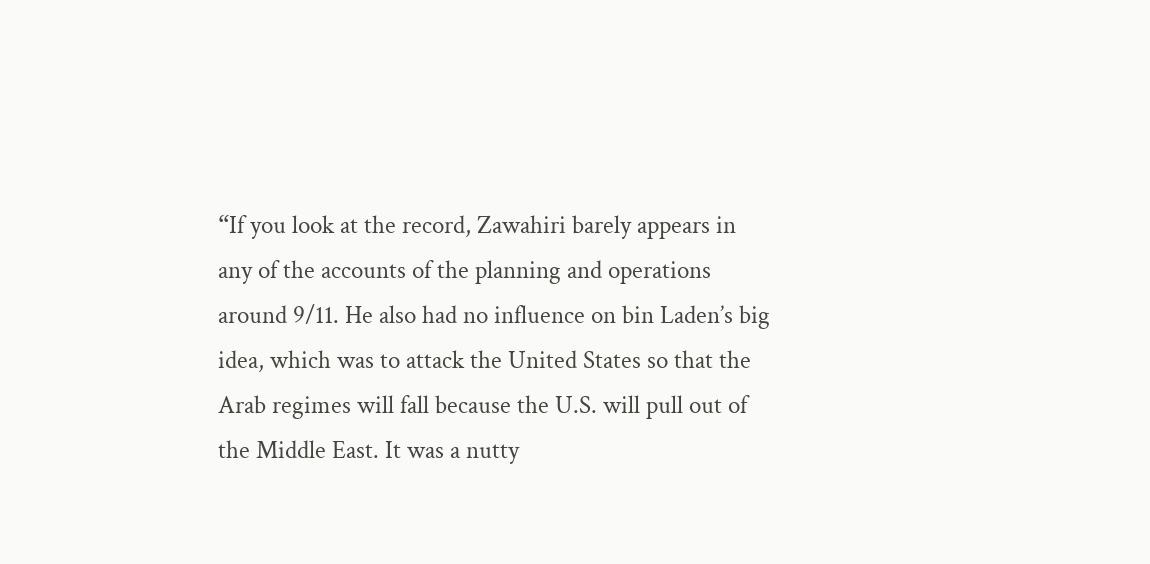“If you look at the record, Zawahiri barely appears in any of the accounts of the planning and operations around 9/11. He also had no influence on bin Laden’s big idea, which was to attack the United States so that the Arab regimes will fall because the U.S. will pull out of the Middle East. It was a nutty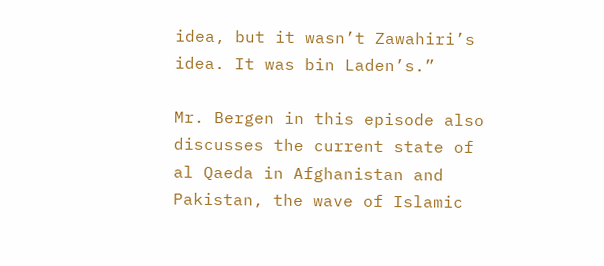idea, but it wasn’t Zawahiri’s idea. It was bin Laden’s.”

Mr. Bergen in this episode also discusses the current state of al Qaeda in Afghanistan and Pakistan, the wave of Islamic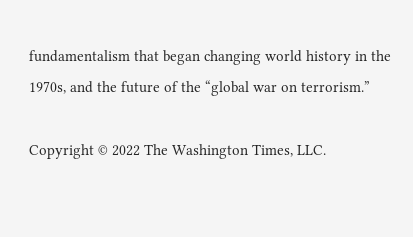fundamentalism that began changing world history in the 1970s, and the future of the “global war on terrorism.”

Copyright © 2022 The Washington Times, LLC.